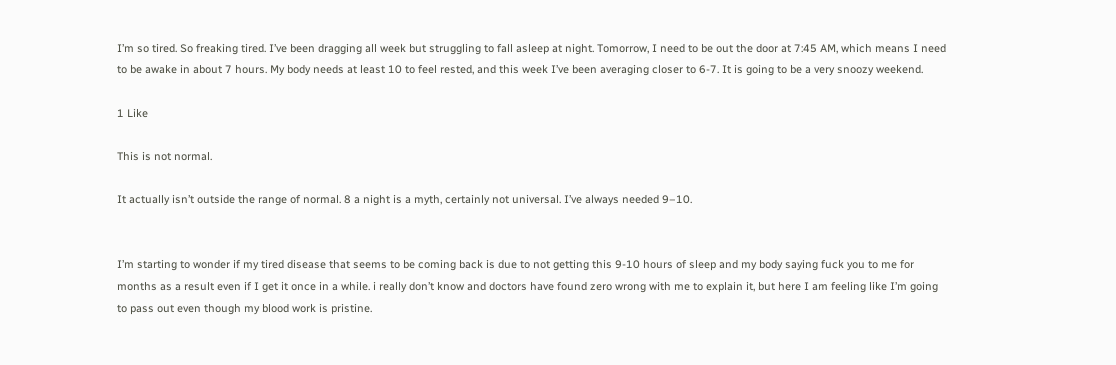I’m so tired. So freaking tired. I’ve been dragging all week but struggling to fall asleep at night. Tomorrow, I need to be out the door at 7:45 AM, which means I need to be awake in about 7 hours. My body needs at least 10 to feel rested, and this week I’ve been averaging closer to 6-7. It is going to be a very snoozy weekend.

1 Like

This is not normal.

It actually isn’t outside the range of normal. 8 a night is a myth, certainly not universal. I’ve always needed 9–10.


I’m starting to wonder if my tired disease that seems to be coming back is due to not getting this 9-10 hours of sleep and my body saying fuck you to me for months as a result even if I get it once in a while. i really don’t know and doctors have found zero wrong with me to explain it, but here I am feeling like I’m going to pass out even though my blood work is pristine.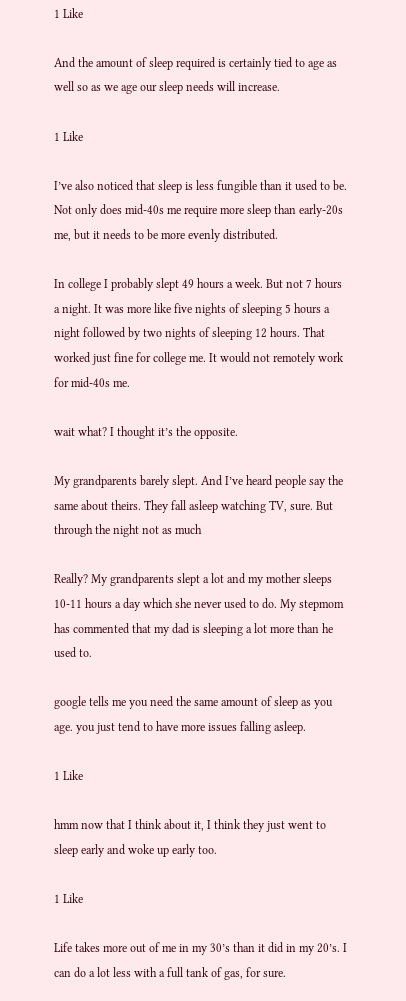1 Like

And the amount of sleep required is certainly tied to age as well so as we age our sleep needs will increase.

1 Like

I’ve also noticed that sleep is less fungible than it used to be. Not only does mid-40s me require more sleep than early-20s me, but it needs to be more evenly distributed.

In college I probably slept 49 hours a week. But not 7 hours a night. It was more like five nights of sleeping 5 hours a night followed by two nights of sleeping 12 hours. That worked just fine for college me. It would not remotely work for mid-40s me.

wait what? I thought it’s the opposite.

My grandparents barely slept. And I’ve heard people say the same about theirs. They fall asleep watching TV, sure. But through the night not as much

Really? My grandparents slept a lot and my mother sleeps 10-11 hours a day which she never used to do. My stepmom has commented that my dad is sleeping a lot more than he used to.

google tells me you need the same amount of sleep as you age. you just tend to have more issues falling asleep.

1 Like

hmm now that I think about it, I think they just went to sleep early and woke up early too.

1 Like

Life takes more out of me in my 30’s than it did in my 20’s. I can do a lot less with a full tank of gas, for sure.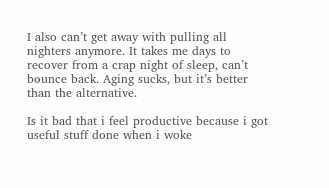I also can’t get away with pulling all nighters anymore. It takes me days to recover from a crap night of sleep, can’t bounce back. Aging sucks, but it’s better than the alternative.

Is it bad that i feel productive because i got useful stuff done when i woke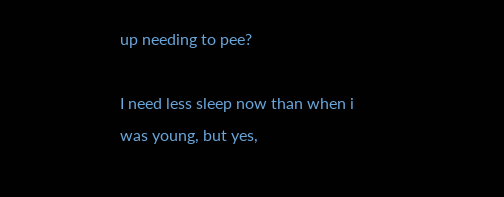up needing to pee?

I need less sleep now than when i was young, but yes,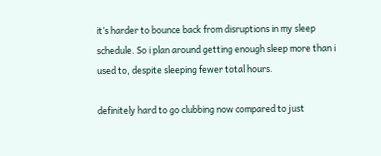it’s harder to bounce back from disruptions in my sleep schedule. So i plan around getting enough sleep more than i used to, despite sleeping fewer total hours.

definitely hard to go clubbing now compared to just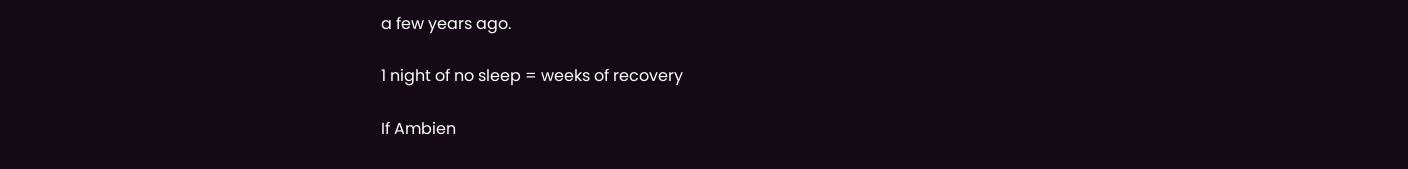a few years ago.

1 night of no sleep = weeks of recovery

If Ambien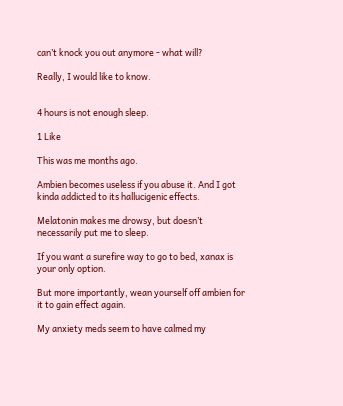can’t knock you out anymore - what will?

Really, I would like to know.


4 hours is not enough sleep.

1 Like

This was me months ago.

Ambien becomes useless if you abuse it. And I got kinda addicted to its hallucigenic effects.

Melatonin makes me drowsy, but doesn’t necessarily put me to sleep.

If you want a surefire way to go to bed, xanax is your only option.

But more importantly, wean yourself off ambien for it to gain effect again.

My anxiety meds seem to have calmed my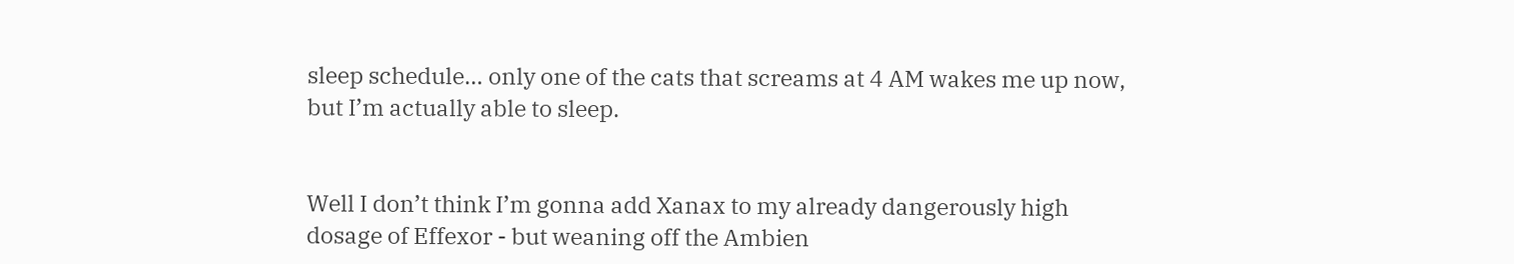sleep schedule… only one of the cats that screams at 4 AM wakes me up now, but I’m actually able to sleep.


Well I don’t think I’m gonna add Xanax to my already dangerously high dosage of Effexor - but weaning off the Ambien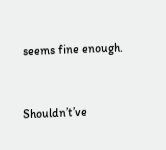seems fine enough.


Shouldn’t’ve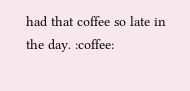had that coffee so late in the day. :coffee: